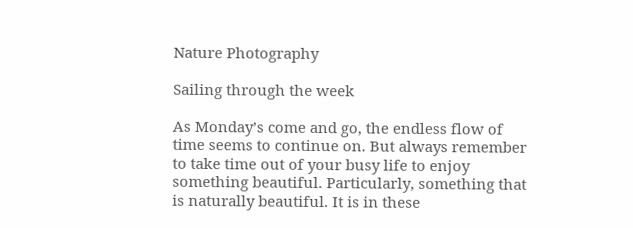Nature Photography

Sailing through the week

As Monday’s come and go, the endless flow of time seems to continue on. But always remember to take time out of your busy life to enjoy something beautiful. Particularly, something that is naturally beautiful. It is in these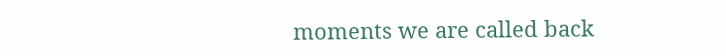moments we are called back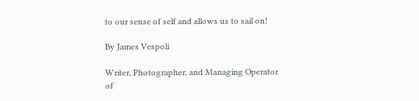to our sense of self and allows us to sail on!

By James Vespoli

Writer, Photographer, and Managing Operator of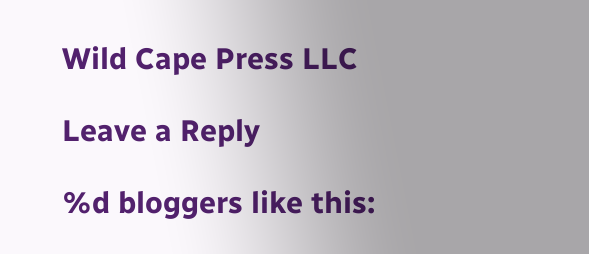Wild Cape Press LLC

Leave a Reply

%d bloggers like this: